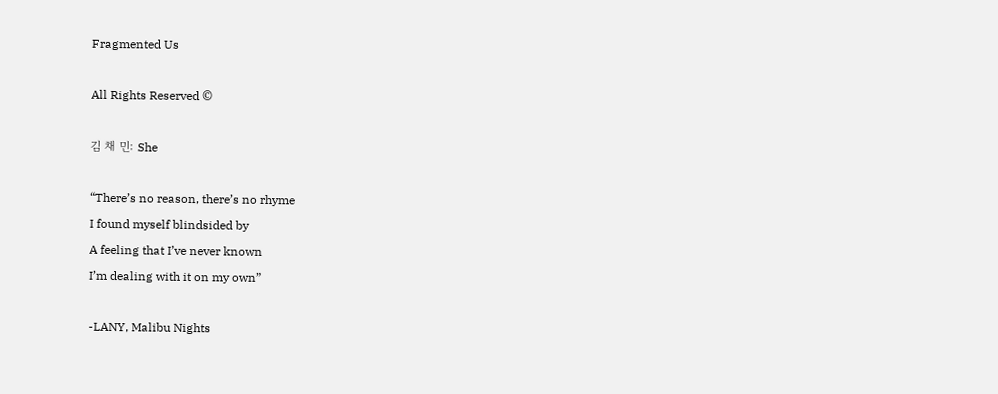Fragmented Us

All Rights Reserved ©

김 채 민: She

“There’s no reason, there’s no rhyme
I found myself blindsided by
A feeling that I’ve never known
I’m dealing with it on my own”

-LANY, Malibu Nights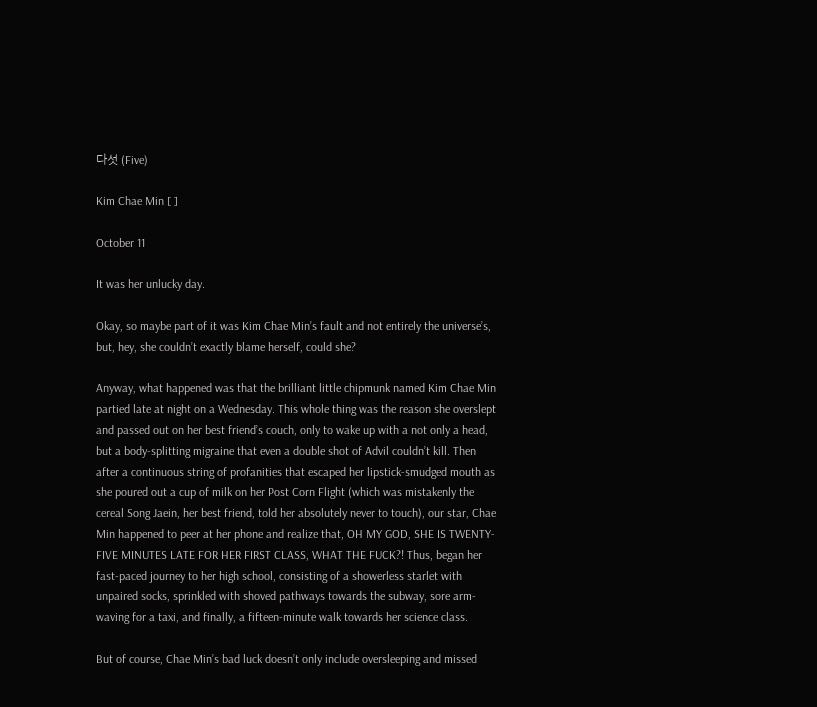다섯 (Five)

Kim Chae Min [ ]

October 11

It was her unlucky day.

Okay, so maybe part of it was Kim Chae Min’s fault and not entirely the universe’s, but, hey, she couldn’t exactly blame herself, could she?

Anyway, what happened was that the brilliant little chipmunk named Kim Chae Min partied late at night on a Wednesday. This whole thing was the reason she overslept and passed out on her best friend’s couch, only to wake up with a not only a head, but a body-splitting migraine that even a double shot of Advil couldn’t kill. Then after a continuous string of profanities that escaped her lipstick-smudged mouth as she poured out a cup of milk on her Post Corn Flight (which was mistakenly the cereal Song Jaein, her best friend, told her absolutely never to touch), our star, Chae Min happened to peer at her phone and realize that, OH MY GOD, SHE IS TWENTY-FIVE MINUTES LATE FOR HER FIRST CLASS, WHAT THE FUCK?! Thus, began her fast-paced journey to her high school, consisting of a showerless starlet with unpaired socks, sprinkled with shoved pathways towards the subway, sore arm-waving for a taxi, and finally, a fifteen-minute walk towards her science class.

But of course, Chae Min’s bad luck doesn’t only include oversleeping and missed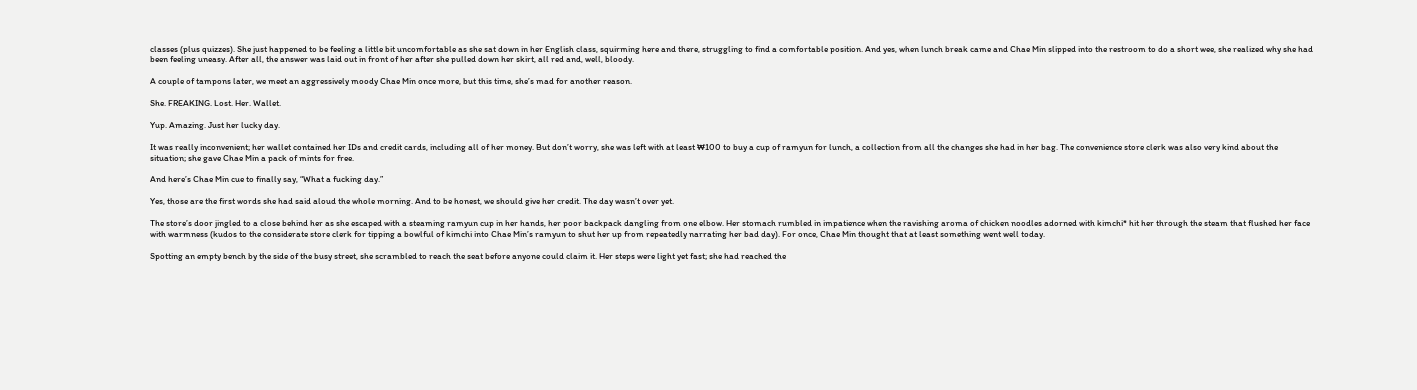classes (plus quizzes). She just happened to be feeling a little bit uncomfortable as she sat down in her English class, squirming here and there, struggling to find a comfortable position. And yes, when lunch break came and Chae Min slipped into the restroom to do a short wee, she realized why she had been feeling uneasy. After all, the answer was laid out in front of her after she pulled down her skirt, all red and, well, bloody.

A couple of tampons later, we meet an aggressively moody Chae Min once more, but this time, she’s mad for another reason.

She. FREAKING. Lost. Her. Wallet.

Yup. Amazing. Just her lucky day.

It was really inconvenient; her wallet contained her IDs and credit cards, including all of her money. But don’t worry, she was left with at least ₩100 to buy a cup of ramyun for lunch, a collection from all the changes she had in her bag. The convenience store clerk was also very kind about the situation; she gave Chae Min a pack of mints for free.

And here’s Chae Min cue to finally say, “What a fucking day.”

Yes, those are the first words she had said aloud the whole morning. And to be honest, we should give her credit. The day wasn’t over yet.

The store’s door jingled to a close behind her as she escaped with a steaming ramyun cup in her hands, her poor backpack dangling from one elbow. Her stomach rumbled in impatience when the ravishing aroma of chicken noodles adorned with kimchi* hit her through the steam that flushed her face with warmness (kudos to the considerate store clerk for tipping a bowlful of kimchi into Chae Min’s ramyun to shut her up from repeatedly narrating her bad day). For once, Chae Min thought that at least something went well today.

Spotting an empty bench by the side of the busy street, she scrambled to reach the seat before anyone could claim it. Her steps were light yet fast; she had reached the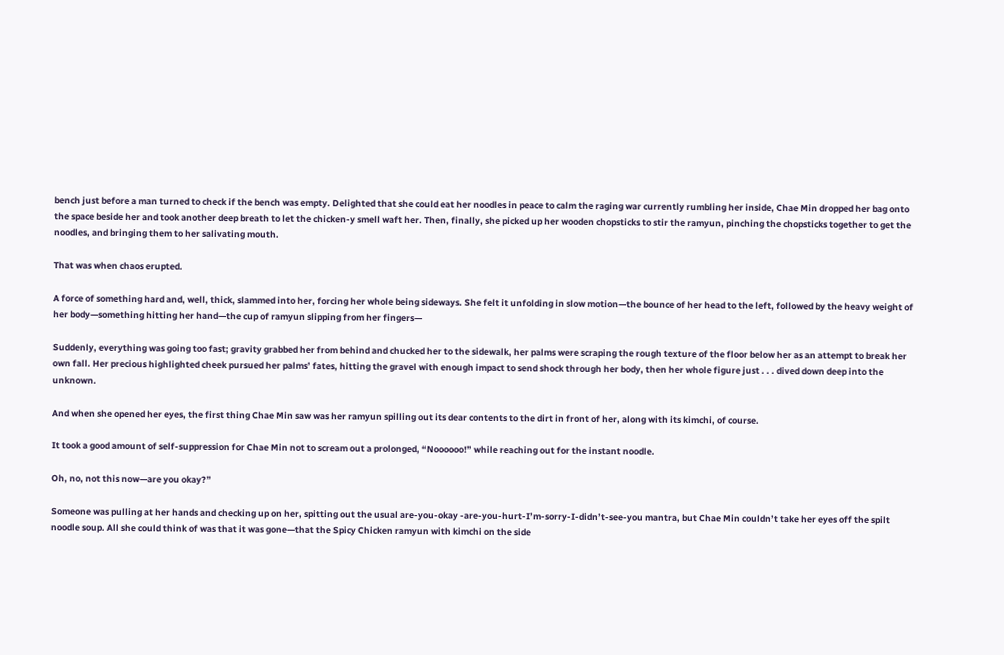bench just before a man turned to check if the bench was empty. Delighted that she could eat her noodles in peace to calm the raging war currently rumbling her inside, Chae Min dropped her bag onto the space beside her and took another deep breath to let the chicken-y smell waft her. Then, finally, she picked up her wooden chopsticks to stir the ramyun, pinching the chopsticks together to get the noodles, and bringing them to her salivating mouth.

That was when chaos erupted.

A force of something hard and, well, thick, slammed into her, forcing her whole being sideways. She felt it unfolding in slow motion—the bounce of her head to the left, followed by the heavy weight of her body—something hitting her hand—the cup of ramyun slipping from her fingers—

Suddenly, everything was going too fast; gravity grabbed her from behind and chucked her to the sidewalk, her palms were scraping the rough texture of the floor below her as an attempt to break her own fall. Her precious highlighted cheek pursued her palms’ fates, hitting the gravel with enough impact to send shock through her body, then her whole figure just . . . dived down deep into the unknown.

And when she opened her eyes, the first thing Chae Min saw was her ramyun spilling out its dear contents to the dirt in front of her, along with its kimchi, of course.

It took a good amount of self-suppression for Chae Min not to scream out a prolonged, “Noooooo!” while reaching out for the instant noodle.

Oh, no, not this now—are you okay?”

Someone was pulling at her hands and checking up on her, spitting out the usual are-you-okay -are-you-hurt-I’m-sorry-I-didn’t-see-you mantra, but Chae Min couldn’t take her eyes off the spilt noodle soup. All she could think of was that it was gone—that the Spicy Chicken ramyun with kimchi on the side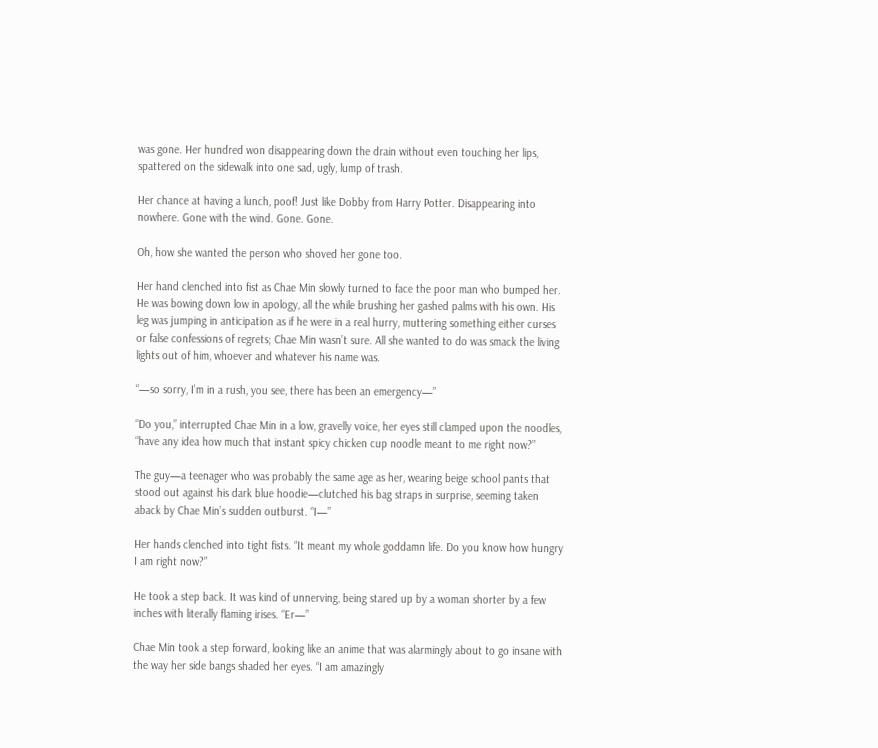was gone. Her hundred won disappearing down the drain without even touching her lips, spattered on the sidewalk into one sad, ugly, lump of trash.

Her chance at having a lunch, poof! Just like Dobby from Harry Potter. Disappearing into nowhere. Gone with the wind. Gone. Gone.

Oh, how she wanted the person who shoved her gone too.

Her hand clenched into fist as Chae Min slowly turned to face the poor man who bumped her. He was bowing down low in apology, all the while brushing her gashed palms with his own. His leg was jumping in anticipation as if he were in a real hurry, muttering something either curses or false confessions of regrets; Chae Min wasn’t sure. All she wanted to do was smack the living lights out of him, whoever and whatever his name was.

“—so sorry, I’m in a rush, you see, there has been an emergency—”

“Do you,” interrupted Chae Min in a low, gravelly voice, her eyes still clamped upon the noodles, “have any idea how much that instant spicy chicken cup noodle meant to me right now?”

The guy—a teenager who was probably the same age as her, wearing beige school pants that stood out against his dark blue hoodie—clutched his bag straps in surprise, seeming taken aback by Chae Min’s sudden outburst. “I—”

Her hands clenched into tight fists. “It meant my whole goddamn life. Do you know how hungry I am right now?”

He took a step back. It was kind of unnerving, being stared up by a woman shorter by a few inches with literally flaming irises. “Er—”

Chae Min took a step forward, looking like an anime that was alarmingly about to go insane with the way her side bangs shaded her eyes. “I am amazingly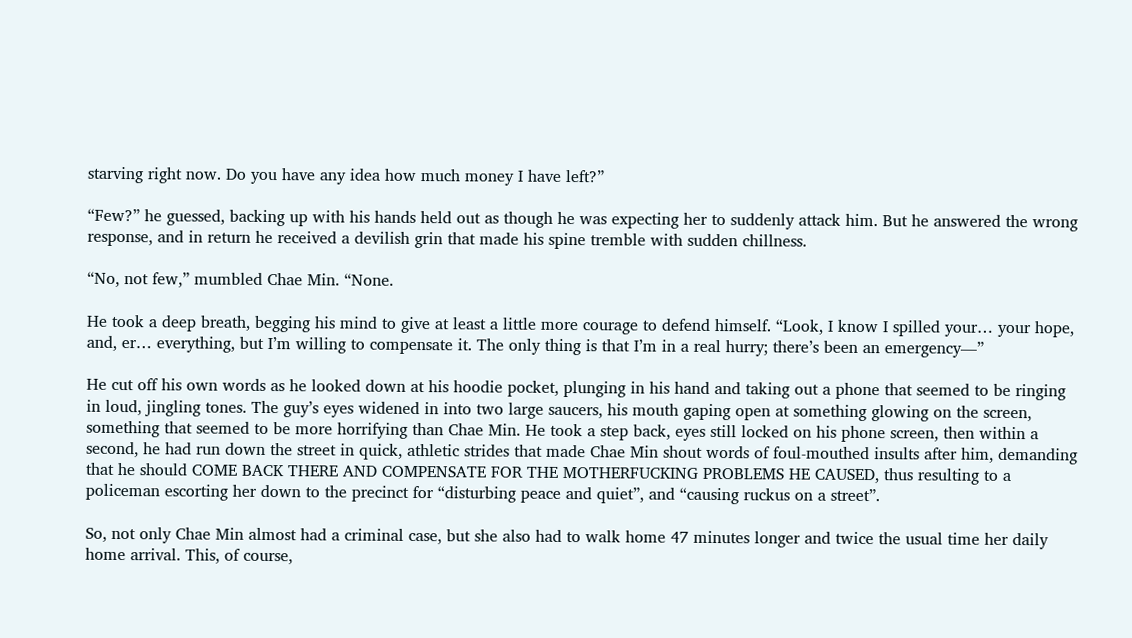starving right now. Do you have any idea how much money I have left?”

“Few?” he guessed, backing up with his hands held out as though he was expecting her to suddenly attack him. But he answered the wrong response, and in return he received a devilish grin that made his spine tremble with sudden chillness.

“No, not few,” mumbled Chae Min. “None.

He took a deep breath, begging his mind to give at least a little more courage to defend himself. “Look, I know I spilled your… your hope, and, er… everything, but I’m willing to compensate it. The only thing is that I’m in a real hurry; there’s been an emergency—”

He cut off his own words as he looked down at his hoodie pocket, plunging in his hand and taking out a phone that seemed to be ringing in loud, jingling tones. The guy’s eyes widened in into two large saucers, his mouth gaping open at something glowing on the screen, something that seemed to be more horrifying than Chae Min. He took a step back, eyes still locked on his phone screen, then within a second, he had run down the street in quick, athletic strides that made Chae Min shout words of foul-mouthed insults after him, demanding that he should COME BACK THERE AND COMPENSATE FOR THE MOTHERFUCKING PROBLEMS HE CAUSED, thus resulting to a policeman escorting her down to the precinct for “disturbing peace and quiet”, and “causing ruckus on a street”.

So, not only Chae Min almost had a criminal case, but she also had to walk home 47 minutes longer and twice the usual time her daily home arrival. This, of course,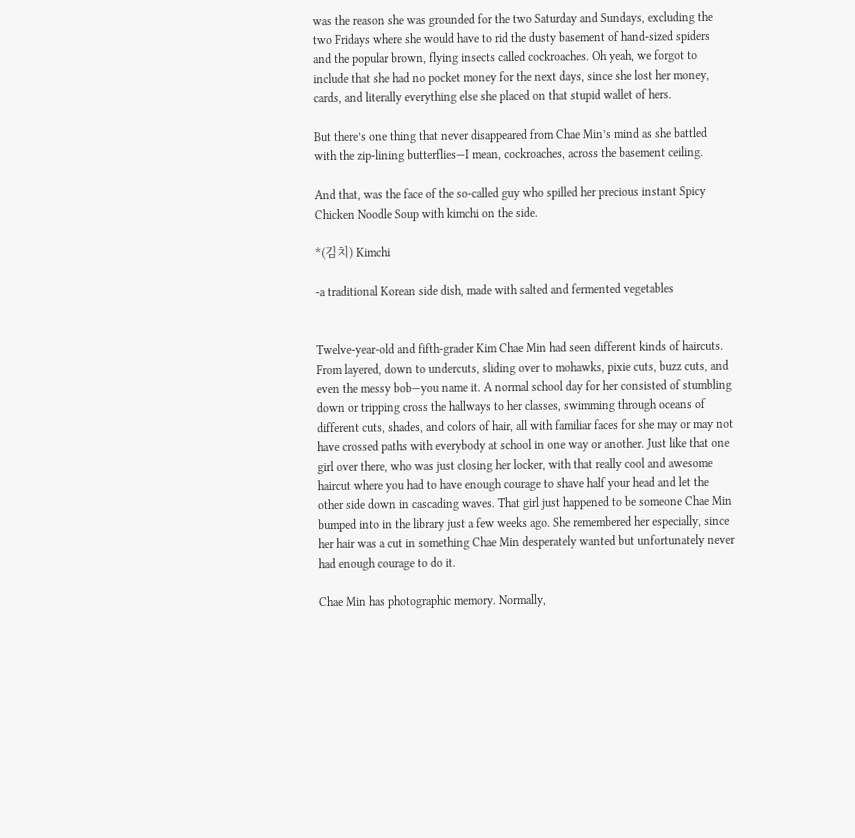was the reason she was grounded for the two Saturday and Sundays, excluding the two Fridays where she would have to rid the dusty basement of hand-sized spiders and the popular brown, flying insects called cockroaches. Oh yeah, we forgot to include that she had no pocket money for the next days, since she lost her money, cards, and literally everything else she placed on that stupid wallet of hers.

But there’s one thing that never disappeared from Chae Min’s mind as she battled with the zip-lining butterflies—I mean, cockroaches, across the basement ceiling.

And that, was the face of the so-called guy who spilled her precious instant Spicy Chicken Noodle Soup with kimchi on the side.

*(김치) Kimchi

-a traditional Korean side dish, made with salted and fermented vegetables


Twelve-year-old and fifth-grader Kim Chae Min had seen different kinds of haircuts. From layered, down to undercuts, sliding over to mohawks, pixie cuts, buzz cuts, and even the messy bob—you name it. A normal school day for her consisted of stumbling down or tripping cross the hallways to her classes, swimming through oceans of different cuts, shades, and colors of hair, all with familiar faces for she may or may not have crossed paths with everybody at school in one way or another. Just like that one girl over there, who was just closing her locker, with that really cool and awesome haircut where you had to have enough courage to shave half your head and let the other side down in cascading waves. That girl just happened to be someone Chae Min bumped into in the library just a few weeks ago. She remembered her especially, since her hair was a cut in something Chae Min desperately wanted but unfortunately never had enough courage to do it.

Chae Min has photographic memory. Normally,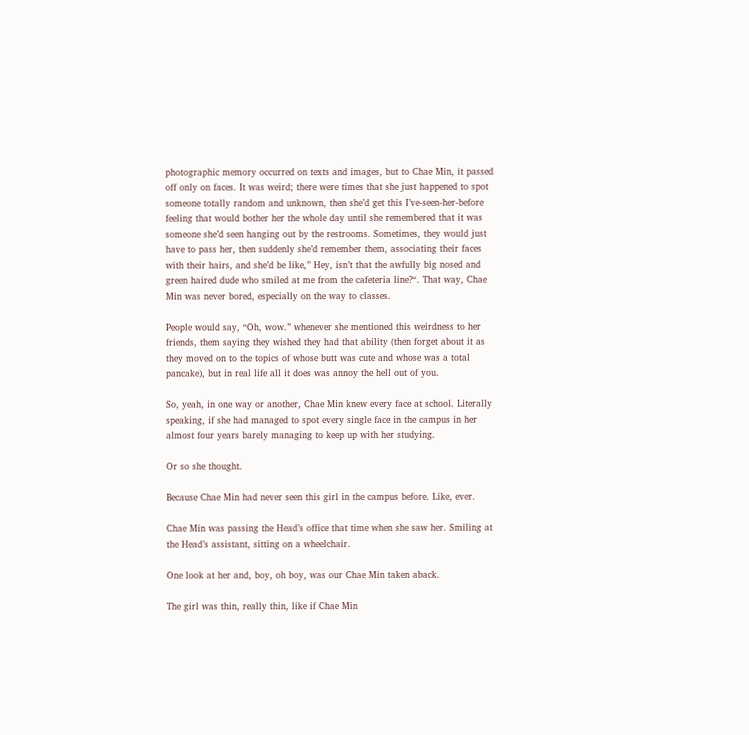photographic memory occurred on texts and images, but to Chae Min, it passed off only on faces. It was weird; there were times that she just happened to spot someone totally random and unknown, then she’d get this I’ve-seen-her-before feeling that would bother her the whole day until she remembered that it was someone she’d seen hanging out by the restrooms. Sometimes, they would just have to pass her, then suddenly she’d remember them, associating their faces with their hairs, and she’d be like,” Hey, isn’t that the awfully big nosed and green haired dude who smiled at me from the cafeteria line?“. That way, Chae Min was never bored, especially on the way to classes.

People would say, “Oh, wow.” whenever she mentioned this weirdness to her friends, them saying they wished they had that ability (then forget about it as they moved on to the topics of whose butt was cute and whose was a total pancake), but in real life all it does was annoy the hell out of you.

So, yeah, in one way or another, Chae Min knew every face at school. Literally speaking, if she had managed to spot every single face in the campus in her almost four years barely managing to keep up with her studying.

Or so she thought.

Because Chae Min had never seen this girl in the campus before. Like, ever.

Chae Min was passing the Head’s office that time when she saw her. Smiling at the Head’s assistant, sitting on a wheelchair.

One look at her and, boy, oh boy, was our Chae Min taken aback.

The girl was thin, really thin, like if Chae Min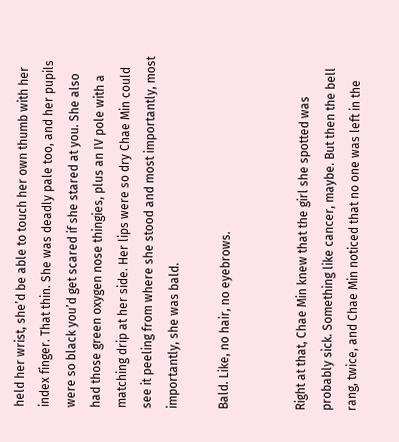held her wrist, she’d be able to touch her own thumb with her index finger. That thin. She was deadly pale too, and her pupils were so black you’d get scared if she stared at you. She also had those green oxygen nose thingies, plus an IV pole with a matching drip at her side. Her lips were so dry Chae Min could see it peeling from where she stood and most importantly, most importantly, she was bald.

Bald. Like, no hair, no eyebrows.


Right at that, Chae Min knew that the girl she spotted was probably sick. Something like cancer, maybe. But then the bell rang, twice, and Chae Min noticed that no one was left in the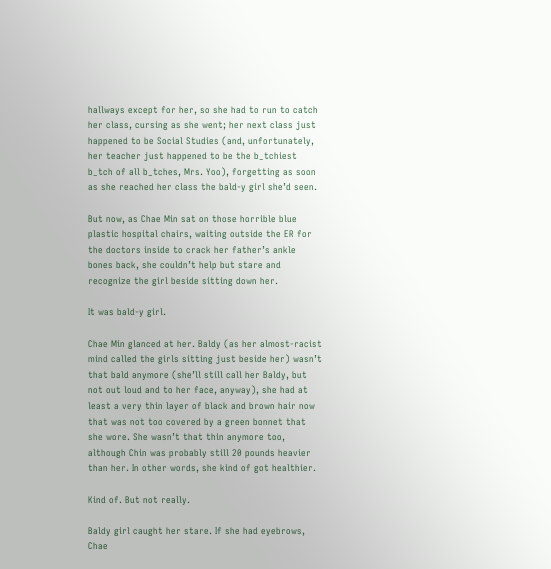hallways except for her, so she had to run to catch her class, cursing as she went; her next class just happened to be Social Studies (and, unfortunately, her teacher just happened to be the b_tchiest b_tch of all b_tches, Mrs. Yoo), forgetting as soon as she reached her class the bald-y girl she’d seen.

But now, as Chae Min sat on those horrible blue plastic hospital chairs, waiting outside the ER for the doctors inside to crack her father’s ankle bones back, she couldn’t help but stare and recognize the girl beside sitting down her.

It was bald-y girl.

Chae Min glanced at her. Baldy (as her almost-racist mind called the girls sitting just beside her) wasn’t that bald anymore (she’ll still call her Baldy, but not out loud and to her face, anyway), she had at least a very thin layer of black and brown hair now that was not too covered by a green bonnet that she wore. She wasn’t that thin anymore too, although Chin was probably still 20 pounds heavier than her. In other words, she kind of got healthier.

Kind of. But not really.

Baldy girl caught her stare. If she had eyebrows, Chae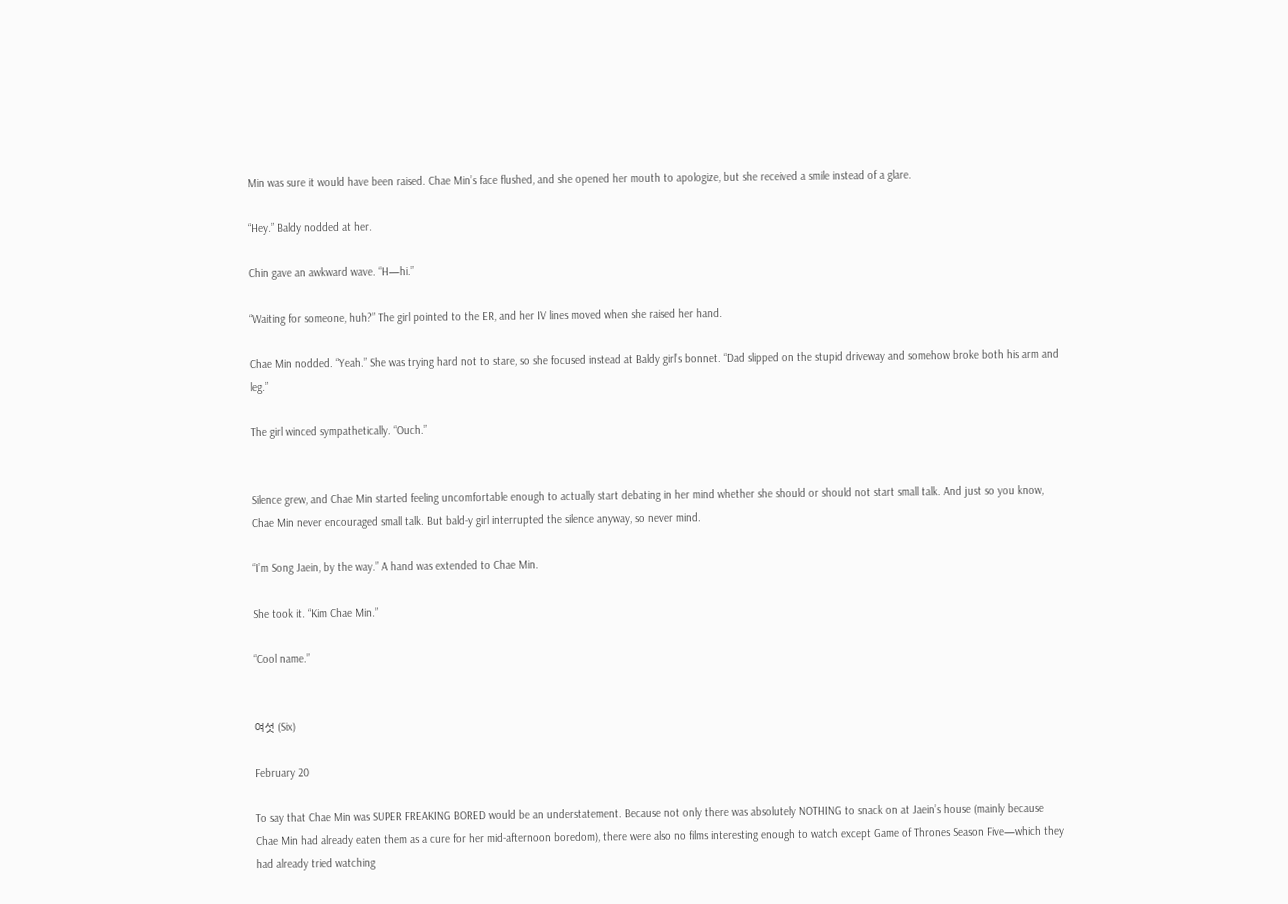Min was sure it would have been raised. Chae Min’s face flushed, and she opened her mouth to apologize, but she received a smile instead of a glare.

“Hey.” Baldy nodded at her.

Chin gave an awkward wave. “H—hi.”

“Waiting for someone, huh?” The girl pointed to the ER, and her IV lines moved when she raised her hand.

Chae Min nodded. “Yeah.” She was trying hard not to stare, so she focused instead at Baldy girl’s bonnet. “Dad slipped on the stupid driveway and somehow broke both his arm and leg.”

The girl winced sympathetically. “Ouch.”


Silence grew, and Chae Min started feeling uncomfortable enough to actually start debating in her mind whether she should or should not start small talk. And just so you know, Chae Min never encouraged small talk. But bald-y girl interrupted the silence anyway, so never mind.

“I’m Song Jaein, by the way.” A hand was extended to Chae Min.

She took it. “Kim Chae Min.”

“Cool name.”


여섯 (Six)

February 20

To say that Chae Min was SUPER FREAKING BORED would be an understatement. Because not only there was absolutely NOTHING to snack on at Jaein’s house (mainly because Chae Min had already eaten them as a cure for her mid-afternoon boredom), there were also no films interesting enough to watch except Game of Thrones Season Five—which they had already tried watching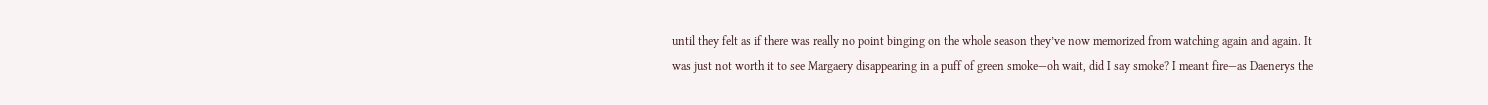until they felt as if there was really no point binging on the whole season they’ve now memorized from watching again and again. It was just not worth it to see Margaery disappearing in a puff of green smoke—oh wait, did I say smoke? I meant fire—as Daenerys the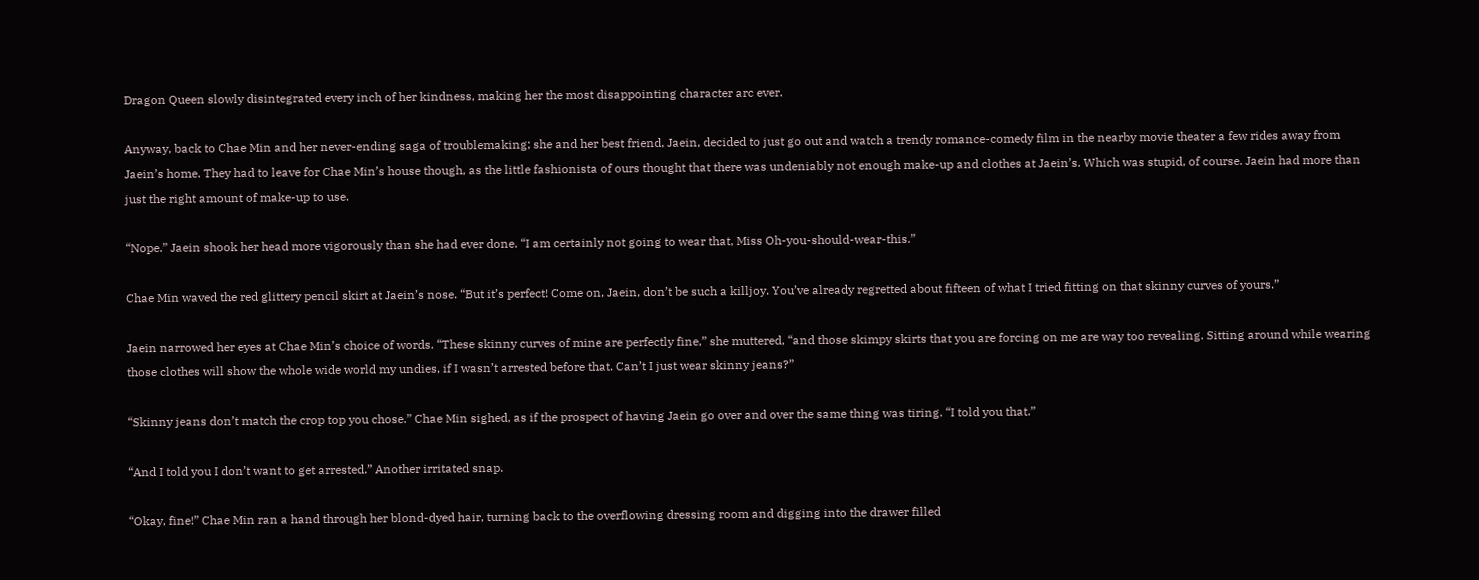Dragon Queen slowly disintegrated every inch of her kindness, making her the most disappointing character arc ever.

Anyway, back to Chae Min and her never-ending saga of troublemaking; she and her best friend, Jaein, decided to just go out and watch a trendy romance-comedy film in the nearby movie theater a few rides away from Jaein’s home. They had to leave for Chae Min’s house though, as the little fashionista of ours thought that there was undeniably not enough make-up and clothes at Jaein’s. Which was stupid, of course. Jaein had more than just the right amount of make-up to use.

“Nope.” Jaein shook her head more vigorously than she had ever done. “I am certainly not going to wear that, Miss Oh-you-should-wear-this.”

Chae Min waved the red glittery pencil skirt at Jaein’s nose. “But it’s perfect! Come on, Jaein, don’t be such a killjoy. You’ve already regretted about fifteen of what I tried fitting on that skinny curves of yours.”

Jaein narrowed her eyes at Chae Min’s choice of words. “These skinny curves of mine are perfectly fine,” she muttered, “and those skimpy skirts that you are forcing on me are way too revealing. Sitting around while wearing those clothes will show the whole wide world my undies, if I wasn’t arrested before that. Can’t I just wear skinny jeans?”

“Skinny jeans don’t match the crop top you chose.” Chae Min sighed, as if the prospect of having Jaein go over and over the same thing was tiring. “I told you that.”

“And I told you I don’t want to get arrested.” Another irritated snap.

“Okay, fine!” Chae Min ran a hand through her blond-dyed hair, turning back to the overflowing dressing room and digging into the drawer filled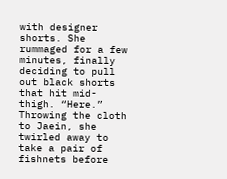with designer shorts. She rummaged for a few minutes, finally deciding to pull out black shorts that hit mid-thigh. “Here.” Throwing the cloth to Jaein, she twirled away to take a pair of fishnets before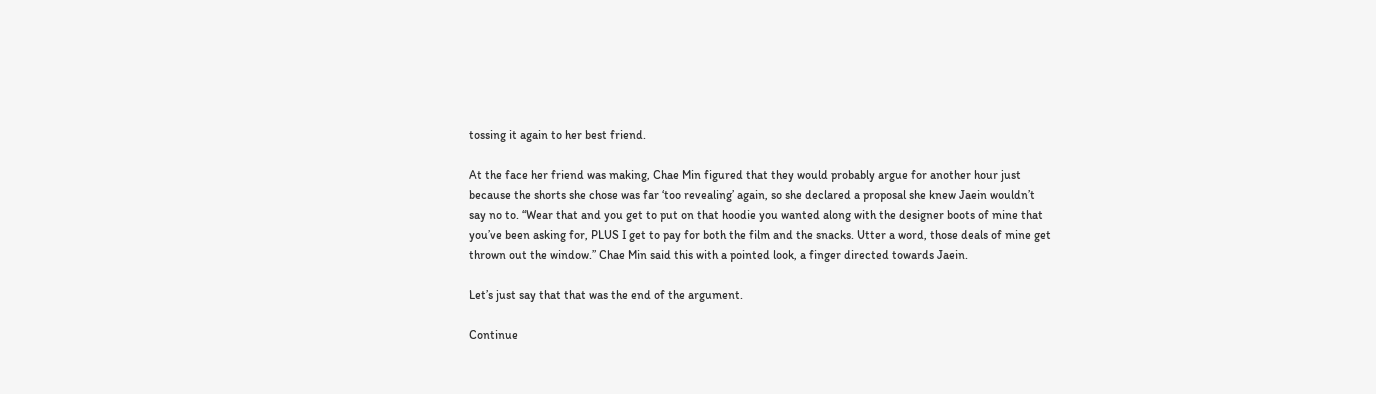tossing it again to her best friend.

At the face her friend was making, Chae Min figured that they would probably argue for another hour just because the shorts she chose was far ‘too revealing’ again, so she declared a proposal she knew Jaein wouldn’t say no to. “Wear that and you get to put on that hoodie you wanted along with the designer boots of mine that you’ve been asking for, PLUS I get to pay for both the film and the snacks. Utter a word, those deals of mine get thrown out the window.” Chae Min said this with a pointed look, a finger directed towards Jaein.

Let’s just say that that was the end of the argument.

Continue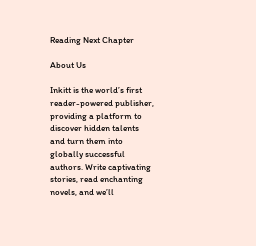Reading Next Chapter

About Us

Inkitt is the world’s first reader-powered publisher, providing a platform to discover hidden talents and turn them into globally successful authors. Write captivating stories, read enchanting novels, and we’ll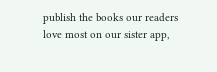publish the books our readers love most on our sister app,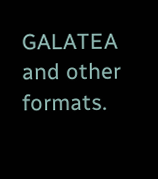GALATEA and other formats.